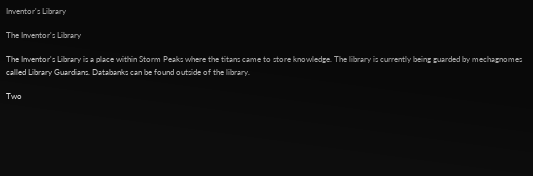Inventor's Library

The Inventor's Library

The Inventor's Library is a place within Storm Peaks where the titans came to store knowledge. The library is currently being guarded by mechagnomes called Library Guardians. Databanks can be found outside of the library.

Two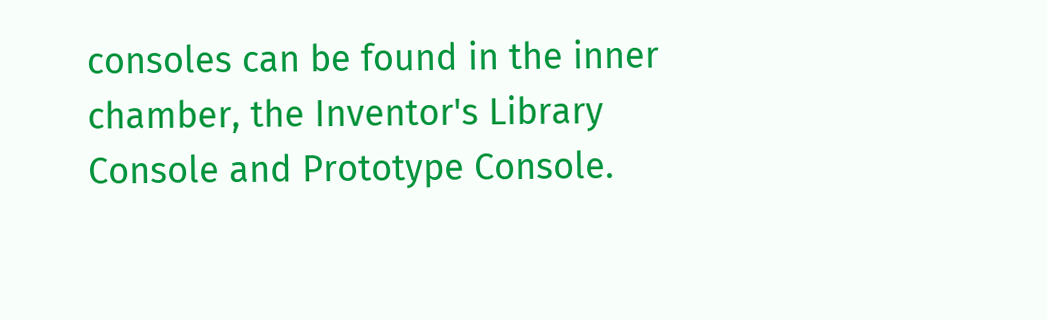consoles can be found in the inner chamber, the Inventor's Library Console and Prototype Console.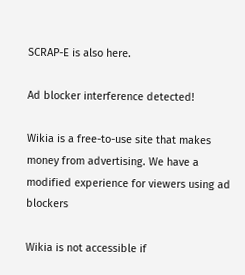SCRAP-E is also here.

Ad blocker interference detected!

Wikia is a free-to-use site that makes money from advertising. We have a modified experience for viewers using ad blockers

Wikia is not accessible if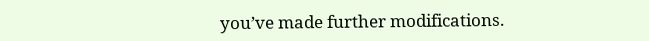you’ve made further modifications.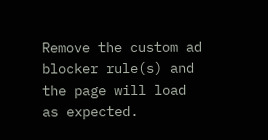Remove the custom ad blocker rule(s) and the page will load as expected.